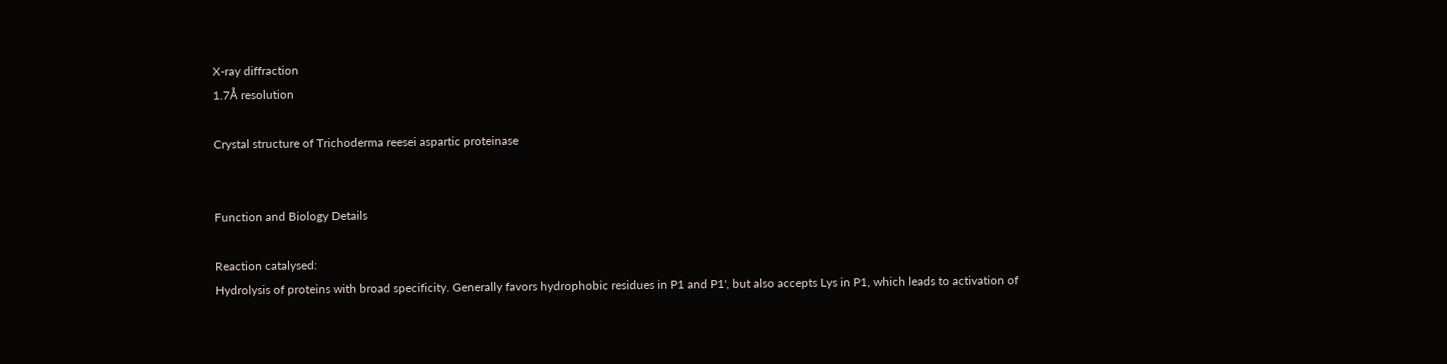X-ray diffraction
1.7Å resolution

Crystal structure of Trichoderma reesei aspartic proteinase


Function and Biology Details

Reaction catalysed:
Hydrolysis of proteins with broad specificity. Generally favors hydrophobic residues in P1 and P1', but also accepts Lys in P1, which leads to activation of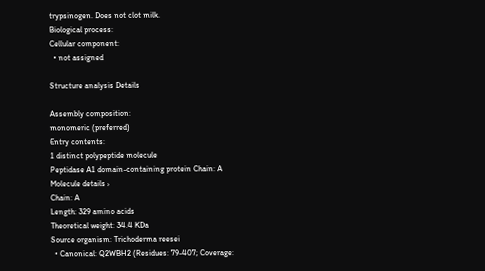trypsinogen. Does not clot milk.
Biological process:
Cellular component:
  • not assigned

Structure analysis Details

Assembly composition:
monomeric (preferred)
Entry contents:
1 distinct polypeptide molecule
Peptidase A1 domain-containing protein Chain: A
Molecule details ›
Chain: A
Length: 329 amino acids
Theoretical weight: 34.4 KDa
Source organism: Trichoderma reesei
  • Canonical: Q2WBH2 (Residues: 79-407; Coverage: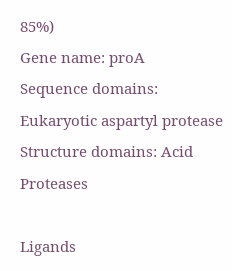85%)
Gene name: proA
Sequence domains: Eukaryotic aspartyl protease
Structure domains: Acid Proteases

Ligands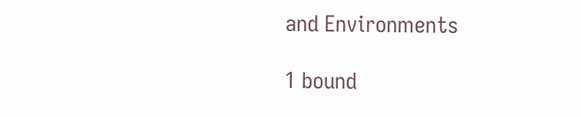and Environments

1 bound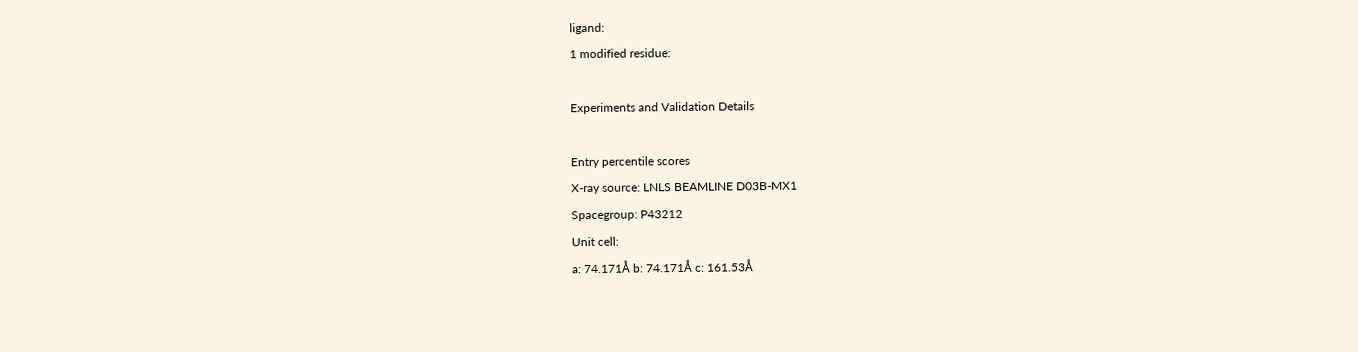ligand:
1 modified residue:

Experiments and Validation Details

Entry percentile scores
X-ray source: LNLS BEAMLINE D03B-MX1
Spacegroup: P43212
Unit cell:
a: 74.171Å b: 74.171Å c: 161.53Å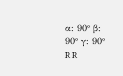α: 90° β: 90° γ: 90°
R R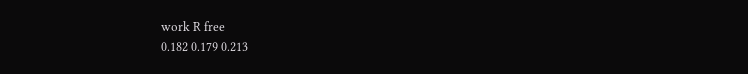work R free
0.182 0.179 0.213